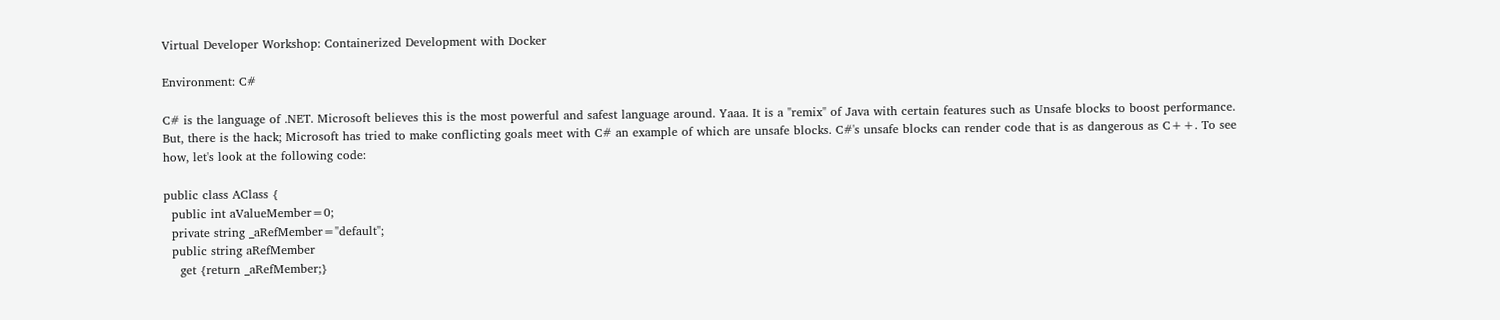Virtual Developer Workshop: Containerized Development with Docker

Environment: C#

C# is the language of .NET. Microsoft believes this is the most powerful and safest language around. Yaaa. It is a "remix" of Java with certain features such as Unsafe blocks to boost performance. But, there is the hack; Microsoft has tried to make conflicting goals meet with C# an example of which are unsafe blocks. C#'s unsafe blocks can render code that is as dangerous as C++. To see how, let's look at the following code:

public class AClass {
  public int aValueMember=0;
  private string _aRefMember="default";
  public string aRefMember
    get {return _aRefMember;}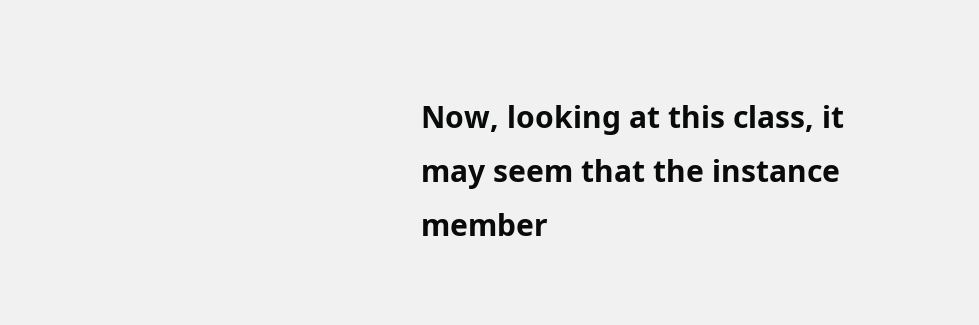Now, looking at this class, it may seem that the instance member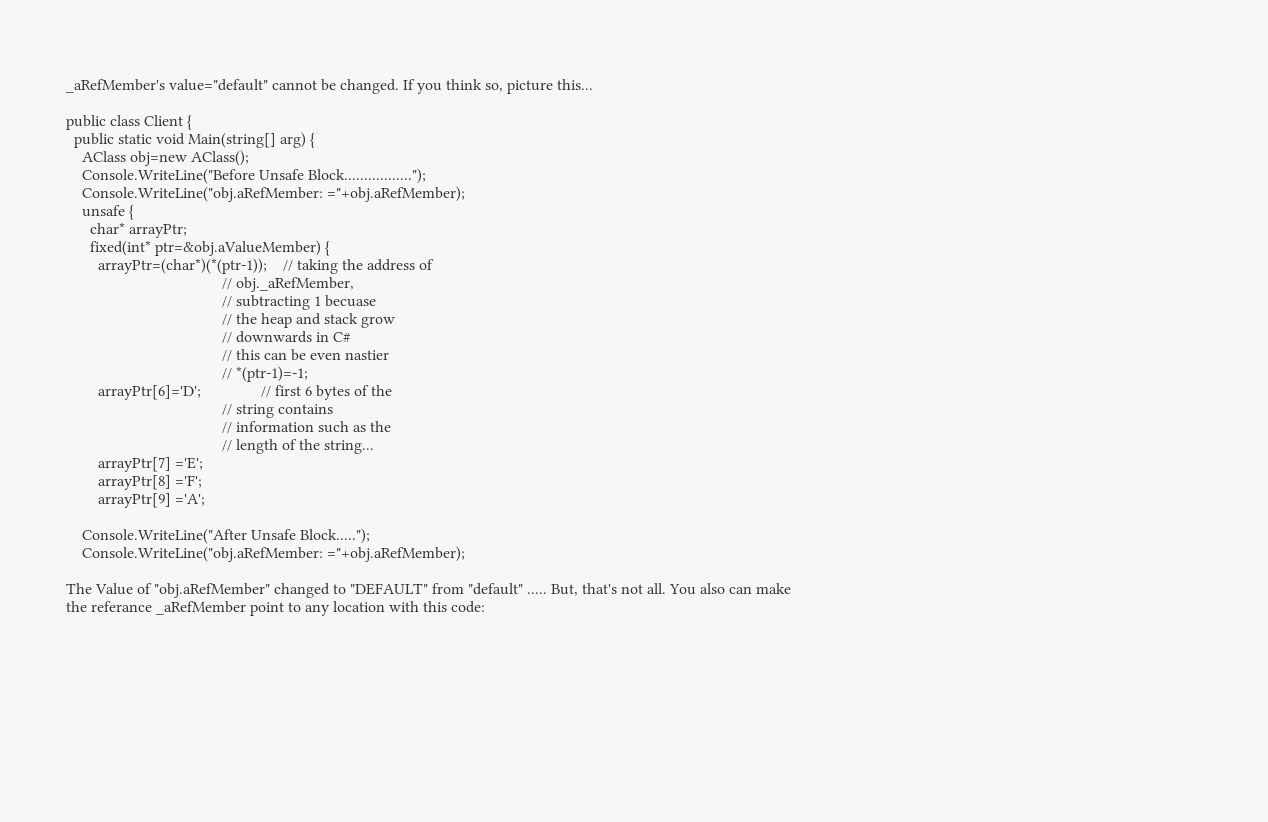_aRefMember's value="default" cannot be changed. If you think so, picture this...

public class Client {
  public static void Main(string[] arg) {
    AClass obj=new AClass();
    Console.WriteLine("Before Unsafe Block.................");
    Console.WriteLine("obj.aRefMember: ="+obj.aRefMember);
    unsafe {
      char* arrayPtr;
      fixed(int* ptr=&obj.aValueMember) {
        arrayPtr=(char*)(*(ptr-1));    // taking the address of
                                       // obj._aRefMember,
                                       // subtracting 1 becuase
                                       // the heap and stack grow
                                       // downwards in C#
                                       // this can be even nastier
                                       // *(ptr-1)=-1;
        arrayPtr[6]='D';               // first 6 bytes of the
                                       // string contains
                                       // information such as the
                                       // length of the string...
        arrayPtr[7] ='E';
        arrayPtr[8] ='F';
        arrayPtr[9] ='A';

    Console.WriteLine("After Unsafe Block.....");
    Console.WriteLine("obj.aRefMember: ="+obj.aRefMember);

The Value of "obj.aRefMember" changed to "DEFAULT" from "default" ..... But, that's not all. You also can make the referance _aRefMember point to any location with this code: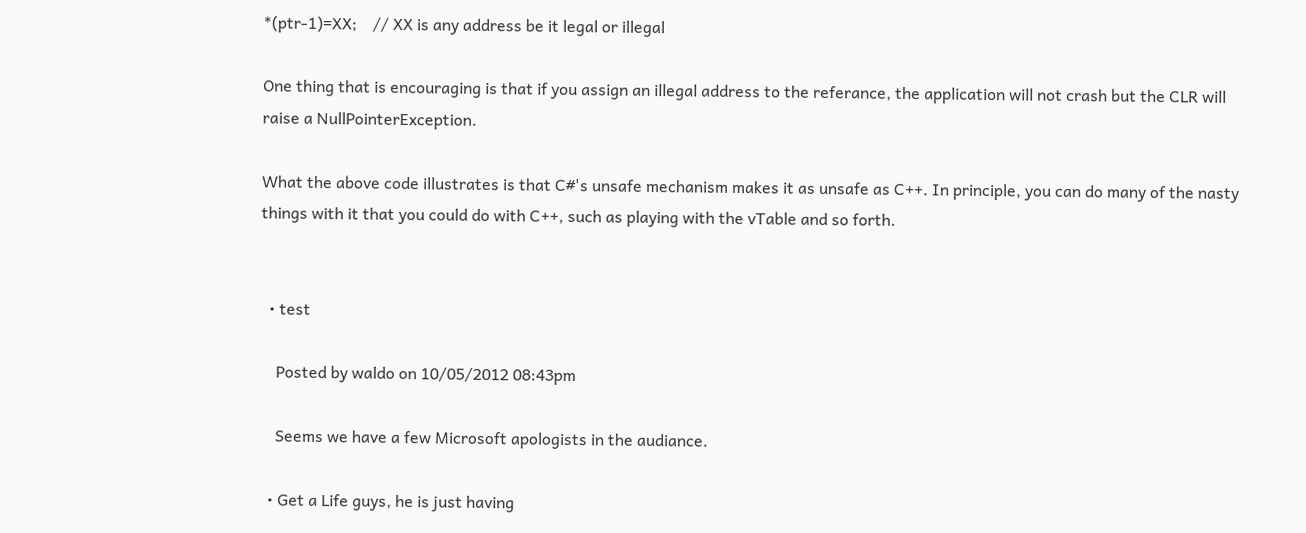*(ptr-1)=XX;    // XX is any address be it legal or illegal

One thing that is encouraging is that if you assign an illegal address to the referance, the application will not crash but the CLR will raise a NullPointerException.

What the above code illustrates is that C#'s unsafe mechanism makes it as unsafe as C++. In principle, you can do many of the nasty things with it that you could do with C++, such as playing with the vTable and so forth.


  • test

    Posted by waldo on 10/05/2012 08:43pm

    Seems we have a few Microsoft apologists in the audiance.

  • Get a Life guys, he is just having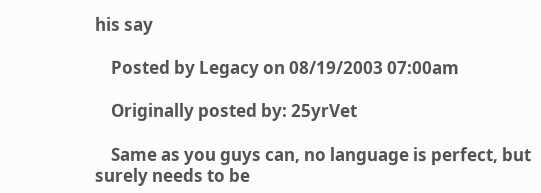his say

    Posted by Legacy on 08/19/2003 07:00am

    Originally posted by: 25yrVet

    Same as you guys can, no language is perfect, but surely needs to be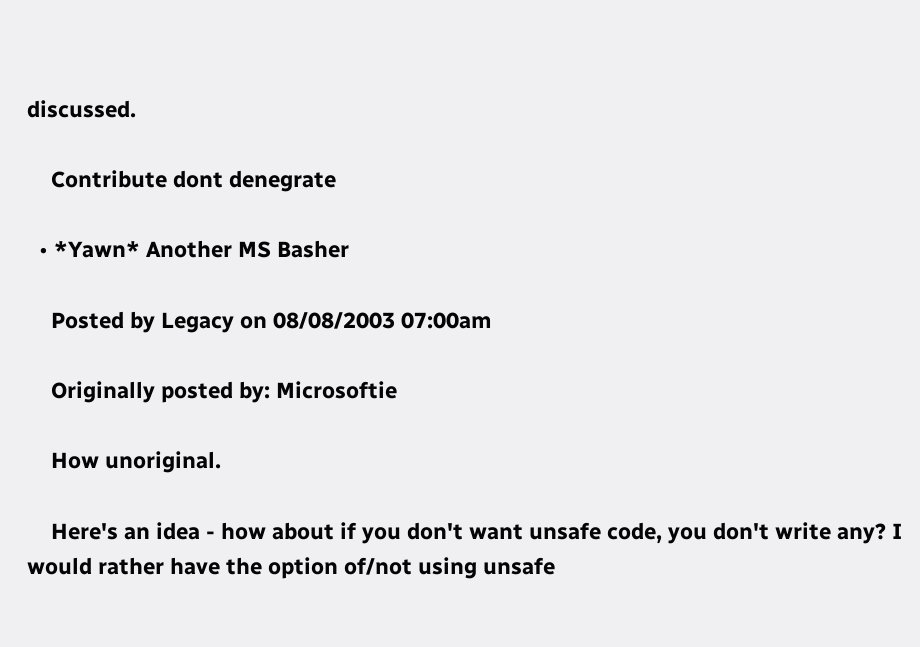discussed.

    Contribute dont denegrate

  • *Yawn* Another MS Basher

    Posted by Legacy on 08/08/2003 07:00am

    Originally posted by: Microsoftie

    How unoriginal.

    Here's an idea - how about if you don't want unsafe code, you don't write any? I would rather have the option of/not using unsafe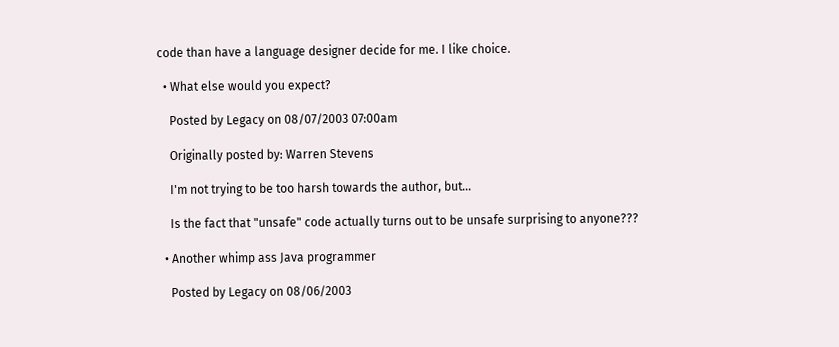code than have a language designer decide for me. I like choice.

  • What else would you expect?

    Posted by Legacy on 08/07/2003 07:00am

    Originally posted by: Warren Stevens

    I'm not trying to be too harsh towards the author, but...

    Is the fact that "unsafe" code actually turns out to be unsafe surprising to anyone???

  • Another whimp ass Java programmer

    Posted by Legacy on 08/06/2003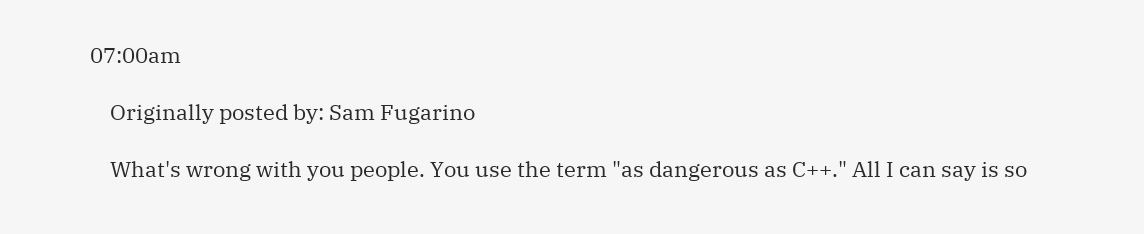07:00am

    Originally posted by: Sam Fugarino

    What's wrong with you people. You use the term "as dangerous as C++." All I can say is so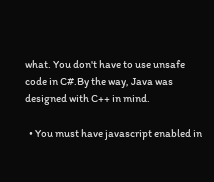what. You don't have to use unsafe code in C#.By the way, Java was designed with C++ in mind.

  • You must have javascript enabled in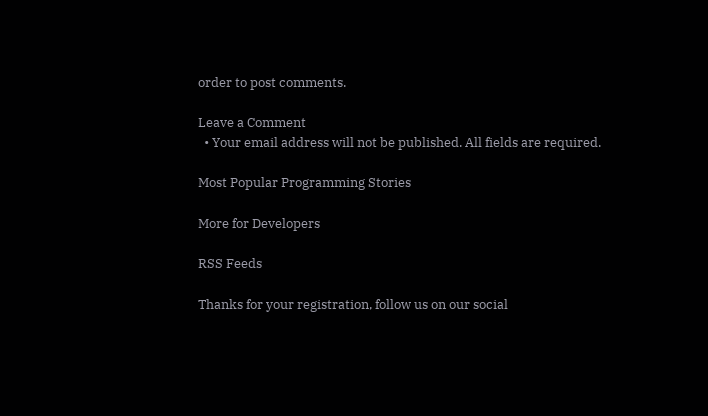order to post comments.

Leave a Comment
  • Your email address will not be published. All fields are required.

Most Popular Programming Stories

More for Developers

RSS Feeds

Thanks for your registration, follow us on our social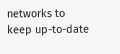networks to keep up-to-date